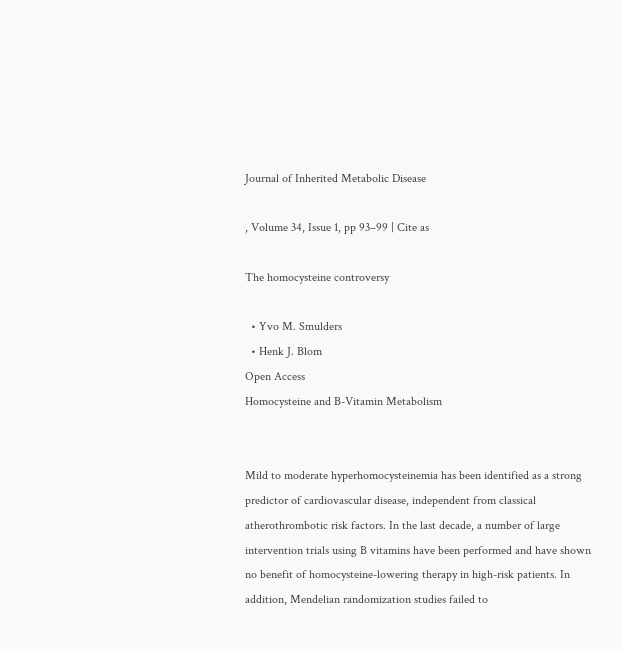Journal of Inherited Metabolic Disease

, Volume 34, Issue 1, pp 93–99 | Cite as

The homocysteine controversy

  • Yvo M. Smulders
  • Henk J. Blom
Open Access
Homocysteine and B-Vitamin Metabolism


Mild to moderate hyperhomocysteinemia has been identified as a strong predictor of cardiovascular disease, independent from classical atherothrombotic risk factors. In the last decade, a number of large intervention trials using B vitamins have been performed and have shown no benefit of homocysteine-lowering therapy in high-risk patients. In addition, Mendelian randomization studies failed to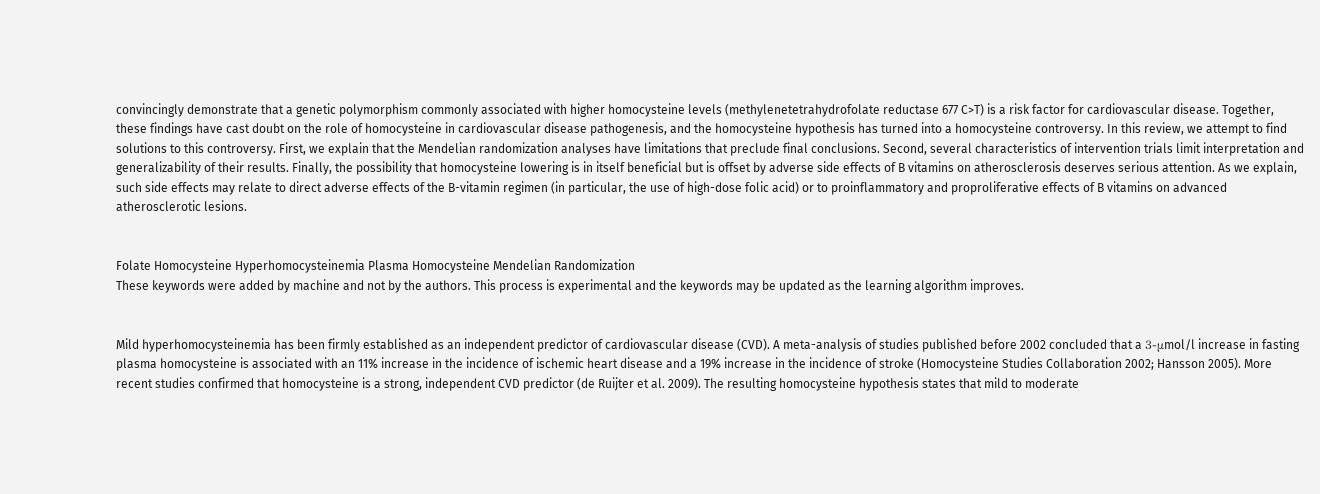convincingly demonstrate that a genetic polymorphism commonly associated with higher homocysteine levels (methylenetetrahydrofolate reductase 677 C>T) is a risk factor for cardiovascular disease. Together, these findings have cast doubt on the role of homocysteine in cardiovascular disease pathogenesis, and the homocysteine hypothesis has turned into a homocysteine controversy. In this review, we attempt to find solutions to this controversy. First, we explain that the Mendelian randomization analyses have limitations that preclude final conclusions. Second, several characteristics of intervention trials limit interpretation and generalizability of their results. Finally, the possibility that homocysteine lowering is in itself beneficial but is offset by adverse side effects of B vitamins on atherosclerosis deserves serious attention. As we explain, such side effects may relate to direct adverse effects of the B-vitamin regimen (in particular, the use of high-dose folic acid) or to proinflammatory and proproliferative effects of B vitamins on advanced atherosclerotic lesions.


Folate Homocysteine Hyperhomocysteinemia Plasma Homocysteine Mendelian Randomization
These keywords were added by machine and not by the authors. This process is experimental and the keywords may be updated as the learning algorithm improves.


Mild hyperhomocysteinemia has been firmly established as an independent predictor of cardiovascular disease (CVD). A meta-analysis of studies published before 2002 concluded that a 3-μmol/l increase in fasting plasma homocysteine is associated with an 11% increase in the incidence of ischemic heart disease and a 19% increase in the incidence of stroke (Homocysteine Studies Collaboration 2002; Hansson 2005). More recent studies confirmed that homocysteine is a strong, independent CVD predictor (de Ruijter et al. 2009). The resulting homocysteine hypothesis states that mild to moderate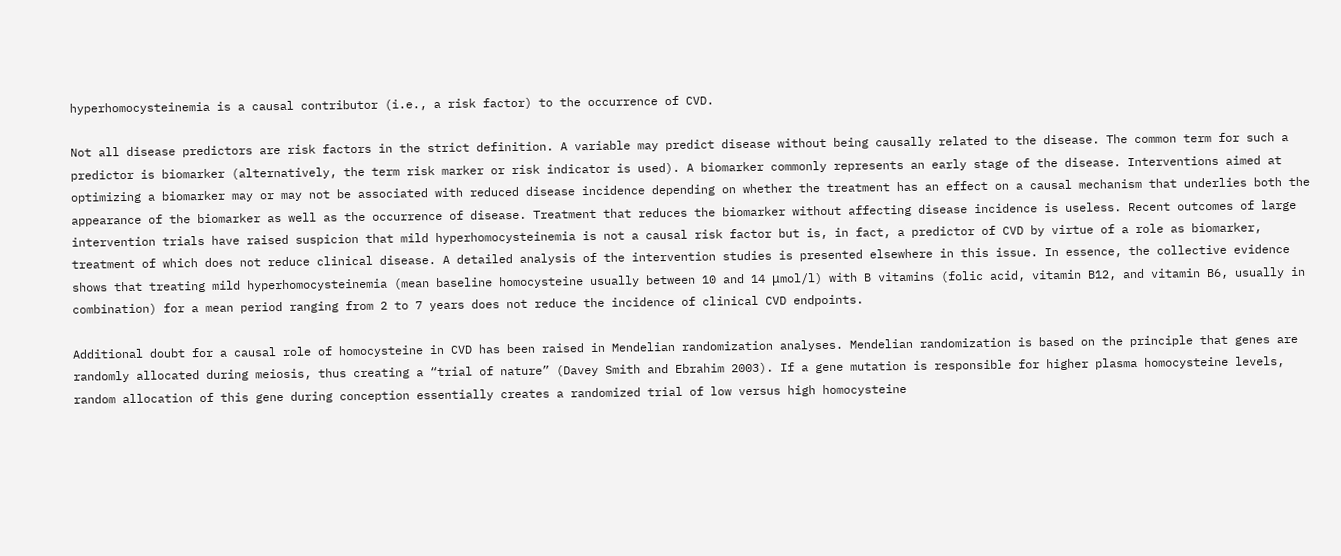hyperhomocysteinemia is a causal contributor (i.e., a risk factor) to the occurrence of CVD.

Not all disease predictors are risk factors in the strict definition. A variable may predict disease without being causally related to the disease. The common term for such a predictor is biomarker (alternatively, the term risk marker or risk indicator is used). A biomarker commonly represents an early stage of the disease. Interventions aimed at optimizing a biomarker may or may not be associated with reduced disease incidence depending on whether the treatment has an effect on a causal mechanism that underlies both the appearance of the biomarker as well as the occurrence of disease. Treatment that reduces the biomarker without affecting disease incidence is useless. Recent outcomes of large intervention trials have raised suspicion that mild hyperhomocysteinemia is not a causal risk factor but is, in fact, a predictor of CVD by virtue of a role as biomarker, treatment of which does not reduce clinical disease. A detailed analysis of the intervention studies is presented elsewhere in this issue. In essence, the collective evidence shows that treating mild hyperhomocysteinemia (mean baseline homocysteine usually between 10 and 14 μmol/l) with B vitamins (folic acid, vitamin B12, and vitamin B6, usually in combination) for a mean period ranging from 2 to 7 years does not reduce the incidence of clinical CVD endpoints.

Additional doubt for a causal role of homocysteine in CVD has been raised in Mendelian randomization analyses. Mendelian randomization is based on the principle that genes are randomly allocated during meiosis, thus creating a “trial of nature” (Davey Smith and Ebrahim 2003). If a gene mutation is responsible for higher plasma homocysteine levels, random allocation of this gene during conception essentially creates a randomized trial of low versus high homocysteine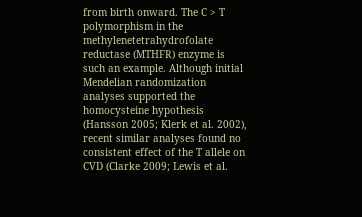from birth onward. The C > T polymorphism in the methylenetetrahydrofolate reductase (MTHFR) enzyme is such an example. Although initial Mendelian randomization analyses supported the homocysteine hypothesis (Hansson 2005; Klerk et al. 2002), recent similar analyses found no consistent effect of the T allele on CVD (Clarke 2009; Lewis et al.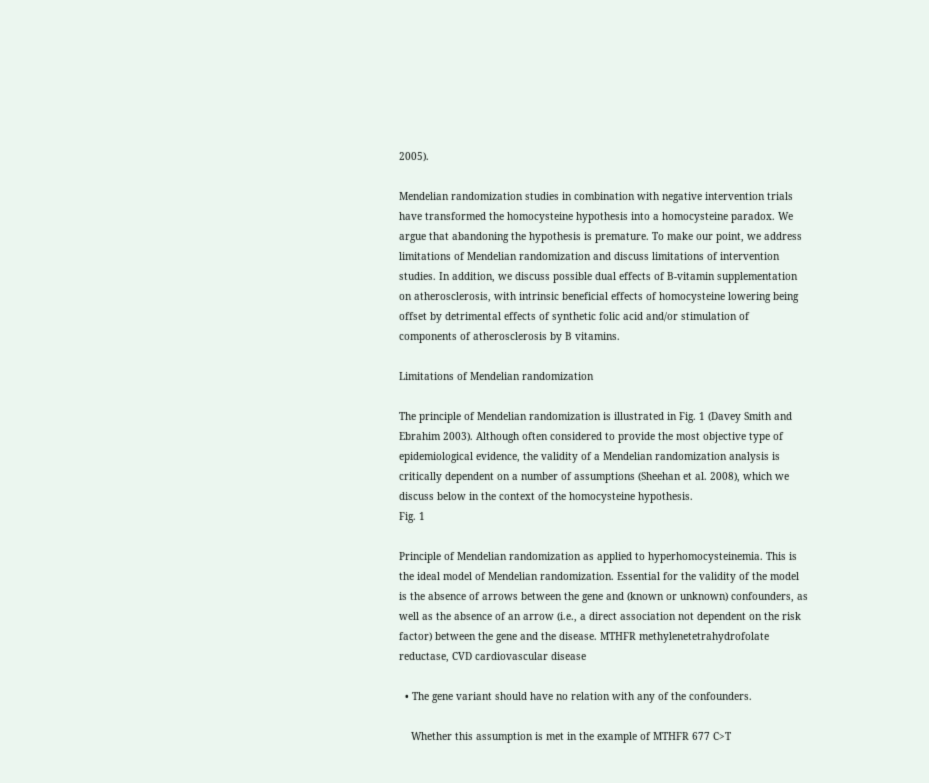2005).

Mendelian randomization studies in combination with negative intervention trials have transformed the homocysteine hypothesis into a homocysteine paradox. We argue that abandoning the hypothesis is premature. To make our point, we address limitations of Mendelian randomization and discuss limitations of intervention studies. In addition, we discuss possible dual effects of B-vitamin supplementation on atherosclerosis, with intrinsic beneficial effects of homocysteine lowering being offset by detrimental effects of synthetic folic acid and/or stimulation of components of atherosclerosis by B vitamins.

Limitations of Mendelian randomization

The principle of Mendelian randomization is illustrated in Fig. 1 (Davey Smith and Ebrahim 2003). Although often considered to provide the most objective type of epidemiological evidence, the validity of a Mendelian randomization analysis is critically dependent on a number of assumptions (Sheehan et al. 2008), which we discuss below in the context of the homocysteine hypothesis.
Fig. 1

Principle of Mendelian randomization as applied to hyperhomocysteinemia. This is the ideal model of Mendelian randomization. Essential for the validity of the model is the absence of arrows between the gene and (known or unknown) confounders, as well as the absence of an arrow (i.e., a direct association not dependent on the risk factor) between the gene and the disease. MTHFR methylenetetrahydrofolate reductase, CVD cardiovascular disease

  • The gene variant should have no relation with any of the confounders.

    Whether this assumption is met in the example of MTHFR 677 C>T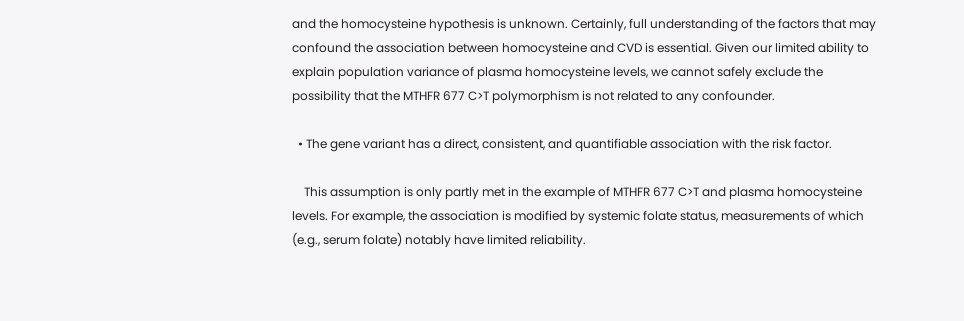and the homocysteine hypothesis is unknown. Certainly, full understanding of the factors that may confound the association between homocysteine and CVD is essential. Given our limited ability to explain population variance of plasma homocysteine levels, we cannot safely exclude the possibility that the MTHFR 677 C>T polymorphism is not related to any confounder.

  • The gene variant has a direct, consistent, and quantifiable association with the risk factor.

    This assumption is only partly met in the example of MTHFR 677 C>T and plasma homocysteine levels. For example, the association is modified by systemic folate status, measurements of which (e.g., serum folate) notably have limited reliability.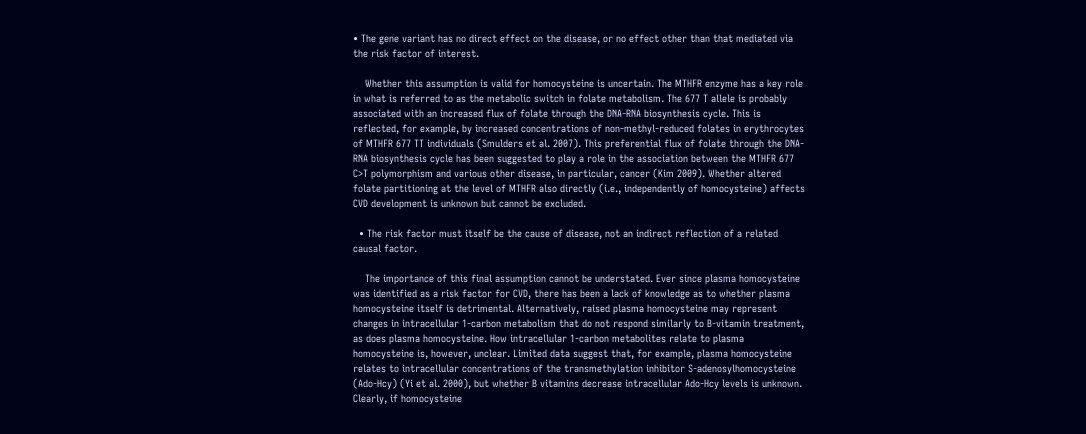• The gene variant has no direct effect on the disease, or no effect other than that mediated via the risk factor of interest.

    Whether this assumption is valid for homocysteine is uncertain. The MTHFR enzyme has a key role in what is referred to as the metabolic switch in folate metabolism. The 677 T allele is probably associated with an increased flux of folate through the DNA-RNA biosynthesis cycle. This is reflected, for example, by increased concentrations of non-methyl-reduced folates in erythrocytes of MTHFR 677 TT individuals (Smulders et al. 2007). This preferential flux of folate through the DNA-RNA biosynthesis cycle has been suggested to play a role in the association between the MTHFR 677 C>T polymorphism and various other disease, in particular, cancer (Kim 2009). Whether altered folate partitioning at the level of MTHFR also directly (i.e., independently of homocysteine) affects CVD development is unknown but cannot be excluded.

  • The risk factor must itself be the cause of disease, not an indirect reflection of a related causal factor.

    The importance of this final assumption cannot be understated. Ever since plasma homocysteine was identified as a risk factor for CVD, there has been a lack of knowledge as to whether plasma homocysteine itself is detrimental. Alternatively, raised plasma homocysteine may represent changes in intracellular 1-carbon metabolism that do not respond similarly to B-vitamin treatment, as does plasma homocysteine. How intracellular 1-carbon metabolites relate to plasma homocysteine is, however, unclear. Limited data suggest that, for example, plasma homocysteine relates to intracellular concentrations of the transmethylation inhibitor S-adenosylhomocysteine (Ado-Hcy) (Yi et al. 2000), but whether B vitamins decrease intracellular Ado-Hcy levels is unknown. Clearly, if homocysteine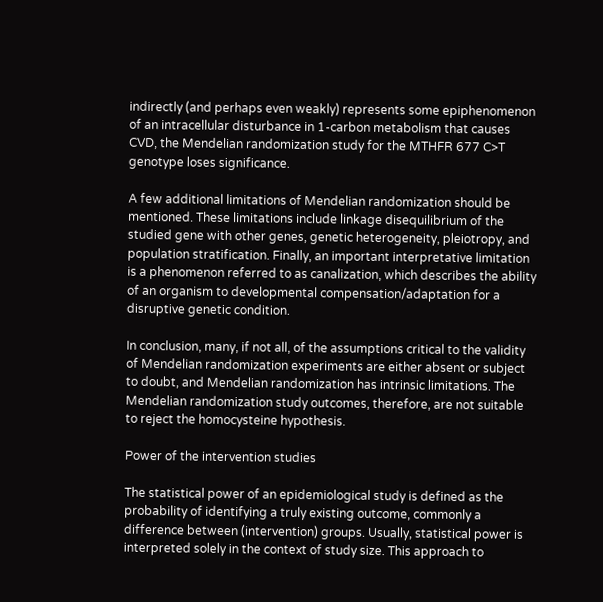indirectly (and perhaps even weakly) represents some epiphenomenon of an intracellular disturbance in 1-carbon metabolism that causes CVD, the Mendelian randomization study for the MTHFR 677 C>T genotype loses significance.

A few additional limitations of Mendelian randomization should be mentioned. These limitations include linkage disequilibrium of the studied gene with other genes, genetic heterogeneity, pleiotropy, and population stratification. Finally, an important interpretative limitation is a phenomenon referred to as canalization, which describes the ability of an organism to developmental compensation/adaptation for a disruptive genetic condition.

In conclusion, many, if not all, of the assumptions critical to the validity of Mendelian randomization experiments are either absent or subject to doubt, and Mendelian randomization has intrinsic limitations. The Mendelian randomization study outcomes, therefore, are not suitable to reject the homocysteine hypothesis.

Power of the intervention studies

The statistical power of an epidemiological study is defined as the probability of identifying a truly existing outcome, commonly a difference between (intervention) groups. Usually, statistical power is interpreted solely in the context of study size. This approach to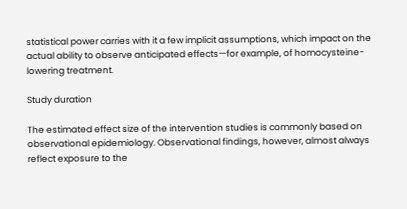statistical power carries with it a few implicit assumptions, which impact on the actual ability to observe anticipated effects—for example, of homocysteine-lowering treatment.

Study duration

The estimated effect size of the intervention studies is commonly based on observational epidemiology. Observational findings, however, almost always reflect exposure to the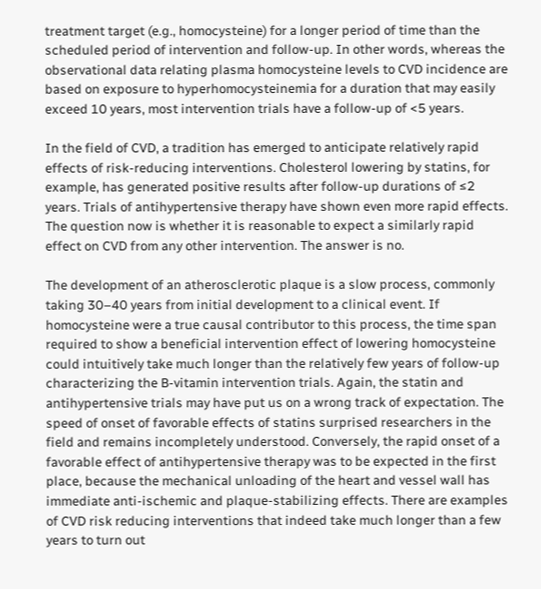treatment target (e.g., homocysteine) for a longer period of time than the scheduled period of intervention and follow-up. In other words, whereas the observational data relating plasma homocysteine levels to CVD incidence are based on exposure to hyperhomocysteinemia for a duration that may easily exceed 10 years, most intervention trials have a follow-up of <5 years.

In the field of CVD, a tradition has emerged to anticipate relatively rapid effects of risk-reducing interventions. Cholesterol lowering by statins, for example, has generated positive results after follow-up durations of ≤2 years. Trials of antihypertensive therapy have shown even more rapid effects. The question now is whether it is reasonable to expect a similarly rapid effect on CVD from any other intervention. The answer is no.

The development of an atherosclerotic plaque is a slow process, commonly taking 30–40 years from initial development to a clinical event. If homocysteine were a true causal contributor to this process, the time span required to show a beneficial intervention effect of lowering homocysteine could intuitively take much longer than the relatively few years of follow-up characterizing the B-vitamin intervention trials. Again, the statin and antihypertensive trials may have put us on a wrong track of expectation. The speed of onset of favorable effects of statins surprised researchers in the field and remains incompletely understood. Conversely, the rapid onset of a favorable effect of antihypertensive therapy was to be expected in the first place, because the mechanical unloading of the heart and vessel wall has immediate anti-ischemic and plaque-stabilizing effects. There are examples of CVD risk reducing interventions that indeed take much longer than a few years to turn out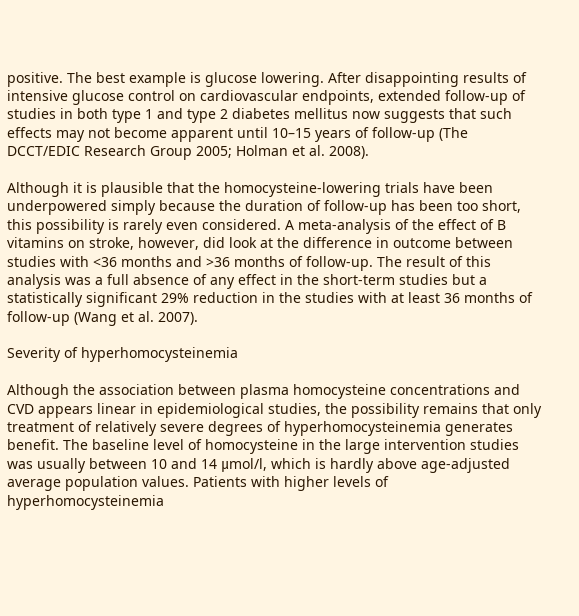positive. The best example is glucose lowering. After disappointing results of intensive glucose control on cardiovascular endpoints, extended follow-up of studies in both type 1 and type 2 diabetes mellitus now suggests that such effects may not become apparent until 10–15 years of follow-up (The DCCT/EDIC Research Group 2005; Holman et al. 2008).

Although it is plausible that the homocysteine-lowering trials have been underpowered simply because the duration of follow-up has been too short, this possibility is rarely even considered. A meta-analysis of the effect of B vitamins on stroke, however, did look at the difference in outcome between studies with <36 months and >36 months of follow-up. The result of this analysis was a full absence of any effect in the short-term studies but a statistically significant 29% reduction in the studies with at least 36 months of follow-up (Wang et al. 2007).

Severity of hyperhomocysteinemia

Although the association between plasma homocysteine concentrations and CVD appears linear in epidemiological studies, the possibility remains that only treatment of relatively severe degrees of hyperhomocysteinemia generates benefit. The baseline level of homocysteine in the large intervention studies was usually between 10 and 14 μmol/l, which is hardly above age-adjusted average population values. Patients with higher levels of hyperhomocysteinemia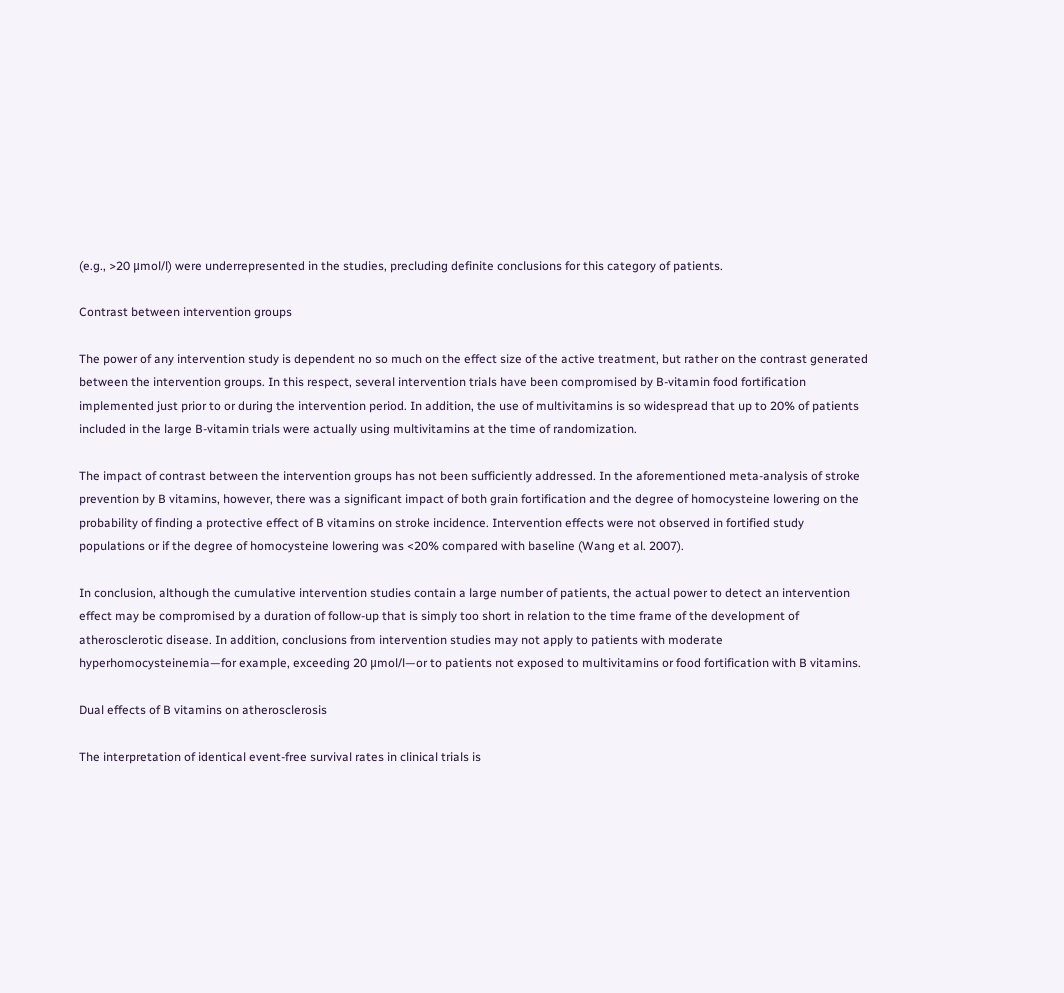(e.g., >20 μmol/l) were underrepresented in the studies, precluding definite conclusions for this category of patients.

Contrast between intervention groups

The power of any intervention study is dependent no so much on the effect size of the active treatment, but rather on the contrast generated between the intervention groups. In this respect, several intervention trials have been compromised by B-vitamin food fortification implemented just prior to or during the intervention period. In addition, the use of multivitamins is so widespread that up to 20% of patients included in the large B-vitamin trials were actually using multivitamins at the time of randomization.

The impact of contrast between the intervention groups has not been sufficiently addressed. In the aforementioned meta-analysis of stroke prevention by B vitamins, however, there was a significant impact of both grain fortification and the degree of homocysteine lowering on the probability of finding a protective effect of B vitamins on stroke incidence. Intervention effects were not observed in fortified study populations or if the degree of homocysteine lowering was <20% compared with baseline (Wang et al. 2007).

In conclusion, although the cumulative intervention studies contain a large number of patients, the actual power to detect an intervention effect may be compromised by a duration of follow-up that is simply too short in relation to the time frame of the development of atherosclerotic disease. In addition, conclusions from intervention studies may not apply to patients with moderate hyperhomocysteinemia—for example, exceeding 20 μmol/l—or to patients not exposed to multivitamins or food fortification with B vitamins.

Dual effects of B vitamins on atherosclerosis

The interpretation of identical event-free survival rates in clinical trials is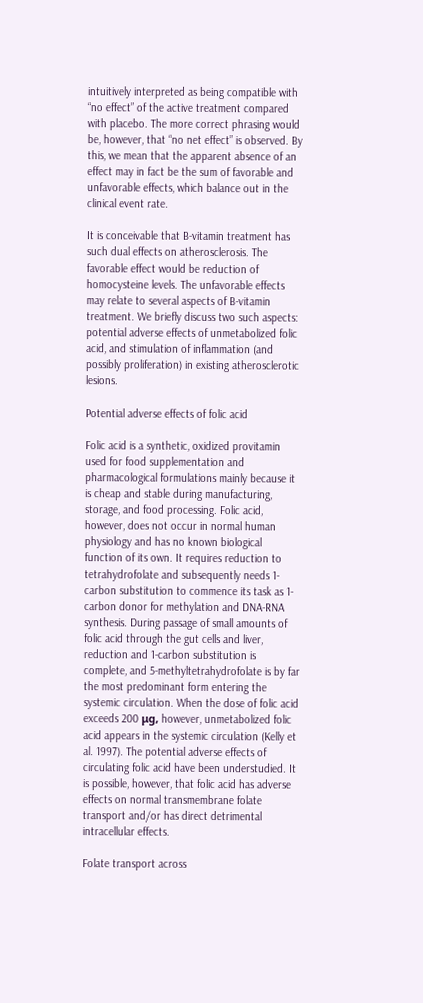intuitively interpreted as being compatible with “no effect” of the active treatment compared with placebo. The more correct phrasing would be, however, that “no net effect” is observed. By this, we mean that the apparent absence of an effect may in fact be the sum of favorable and unfavorable effects, which balance out in the clinical event rate.

It is conceivable that B-vitamin treatment has such dual effects on atherosclerosis. The favorable effect would be reduction of homocysteine levels. The unfavorable effects may relate to several aspects of B-vitamin treatment. We briefly discuss two such aspects: potential adverse effects of unmetabolized folic acid, and stimulation of inflammation (and possibly proliferation) in existing atherosclerotic lesions.

Potential adverse effects of folic acid

Folic acid is a synthetic, oxidized provitamin used for food supplementation and pharmacological formulations mainly because it is cheap and stable during manufacturing, storage, and food processing. Folic acid, however, does not occur in normal human physiology and has no known biological function of its own. It requires reduction to tetrahydrofolate and subsequently needs 1-carbon substitution to commence its task as 1-carbon donor for methylation and DNA-RNA synthesis. During passage of small amounts of folic acid through the gut cells and liver, reduction and 1-carbon substitution is complete, and 5-methyltetrahydrofolate is by far the most predominant form entering the systemic circulation. When the dose of folic acid exceeds 200 μg, however, unmetabolized folic acid appears in the systemic circulation (Kelly et al. 1997). The potential adverse effects of circulating folic acid have been understudied. It is possible, however, that folic acid has adverse effects on normal transmembrane folate transport and/or has direct detrimental intracellular effects.

Folate transport across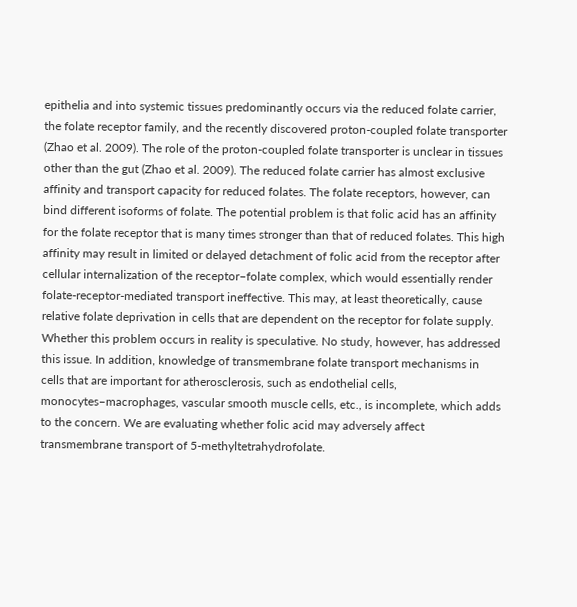epithelia and into systemic tissues predominantly occurs via the reduced folate carrier, the folate receptor family, and the recently discovered proton-coupled folate transporter (Zhao et al. 2009). The role of the proton-coupled folate transporter is unclear in tissues other than the gut (Zhao et al. 2009). The reduced folate carrier has almost exclusive affinity and transport capacity for reduced folates. The folate receptors, however, can bind different isoforms of folate. The potential problem is that folic acid has an affinity for the folate receptor that is many times stronger than that of reduced folates. This high affinity may result in limited or delayed detachment of folic acid from the receptor after cellular internalization of the receptor–folate complex, which would essentially render folate-receptor-mediated transport ineffective. This may, at least theoretically, cause relative folate deprivation in cells that are dependent on the receptor for folate supply. Whether this problem occurs in reality is speculative. No study, however, has addressed this issue. In addition, knowledge of transmembrane folate transport mechanisms in cells that are important for atherosclerosis, such as endothelial cells, monocytes–macrophages, vascular smooth muscle cells, etc., is incomplete, which adds to the concern. We are evaluating whether folic acid may adversely affect transmembrane transport of 5-methyltetrahydrofolate.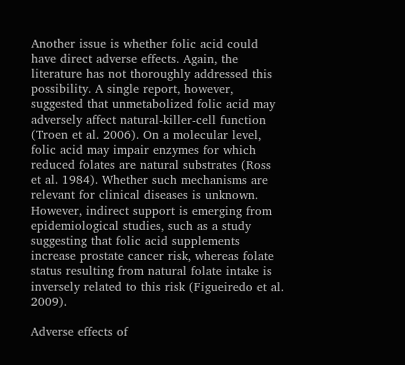Another issue is whether folic acid could have direct adverse effects. Again, the literature has not thoroughly addressed this possibility. A single report, however, suggested that unmetabolized folic acid may adversely affect natural-killer-cell function (Troen et al. 2006). On a molecular level, folic acid may impair enzymes for which reduced folates are natural substrates (Ross et al. 1984). Whether such mechanisms are relevant for clinical diseases is unknown. However, indirect support is emerging from epidemiological studies, such as a study suggesting that folic acid supplements increase prostate cancer risk, whereas folate status resulting from natural folate intake is inversely related to this risk (Figueiredo et al. 2009).

Adverse effects of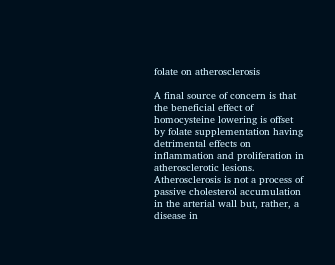folate on atherosclerosis

A final source of concern is that the beneficial effect of homocysteine lowering is offset by folate supplementation having detrimental effects on inflammation and proliferation in atherosclerotic lesions. Atherosclerosis is not a process of passive cholesterol accumulation in the arterial wall but, rather, a disease in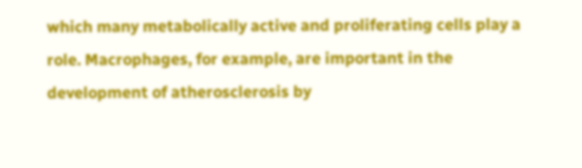which many metabolically active and proliferating cells play a role. Macrophages, for example, are important in the development of atherosclerosis by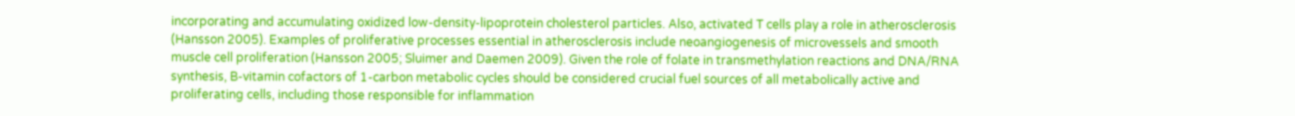incorporating and accumulating oxidized low-density-lipoprotein cholesterol particles. Also, activated T cells play a role in atherosclerosis (Hansson 2005). Examples of proliferative processes essential in atherosclerosis include neoangiogenesis of microvessels and smooth muscle cell proliferation (Hansson 2005; Sluimer and Daemen 2009). Given the role of folate in transmethylation reactions and DNA/RNA synthesis, B-vitamin cofactors of 1-carbon metabolic cycles should be considered crucial fuel sources of all metabolically active and proliferating cells, including those responsible for inflammation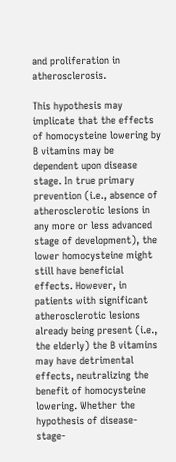and proliferation in atherosclerosis.

This hypothesis may implicate that the effects of homocysteine lowering by B vitamins may be dependent upon disease stage. In true primary prevention (i.e., absence of atherosclerotic lesions in any more or less advanced stage of development), the lower homocysteine might still have beneficial effects. However, in patients with significant atherosclerotic lesions already being present (i.e., the elderly) the B vitamins may have detrimental effects, neutralizing the benefit of homocysteine lowering. Whether the hypothesis of disease-stage-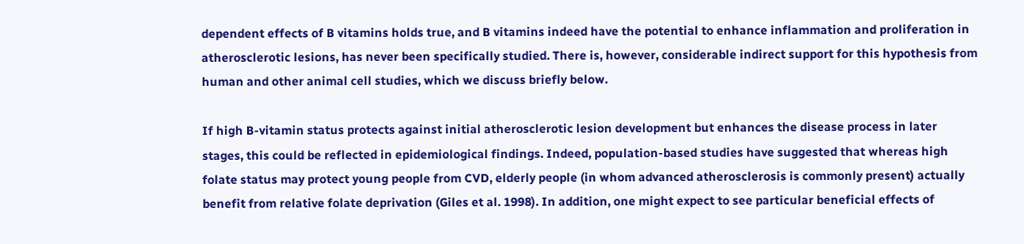dependent effects of B vitamins holds true, and B vitamins indeed have the potential to enhance inflammation and proliferation in atherosclerotic lesions, has never been specifically studied. There is, however, considerable indirect support for this hypothesis from human and other animal cell studies, which we discuss briefly below.

If high B-vitamin status protects against initial atherosclerotic lesion development but enhances the disease process in later stages, this could be reflected in epidemiological findings. Indeed, population-based studies have suggested that whereas high folate status may protect young people from CVD, elderly people (in whom advanced atherosclerosis is commonly present) actually benefit from relative folate deprivation (Giles et al. 1998). In addition, one might expect to see particular beneficial effects of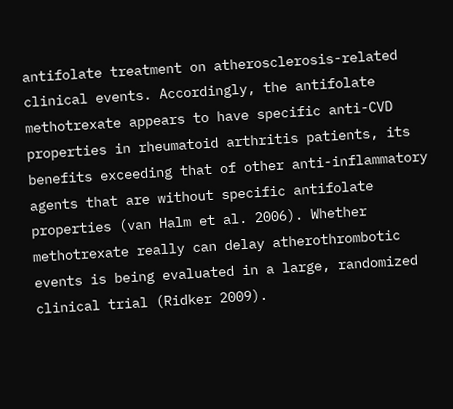antifolate treatment on atherosclerosis-related clinical events. Accordingly, the antifolate methotrexate appears to have specific anti-CVD properties in rheumatoid arthritis patients, its benefits exceeding that of other anti-inflammatory agents that are without specific antifolate properties (van Halm et al. 2006). Whether methotrexate really can delay atherothrombotic events is being evaluated in a large, randomized clinical trial (Ridker 2009).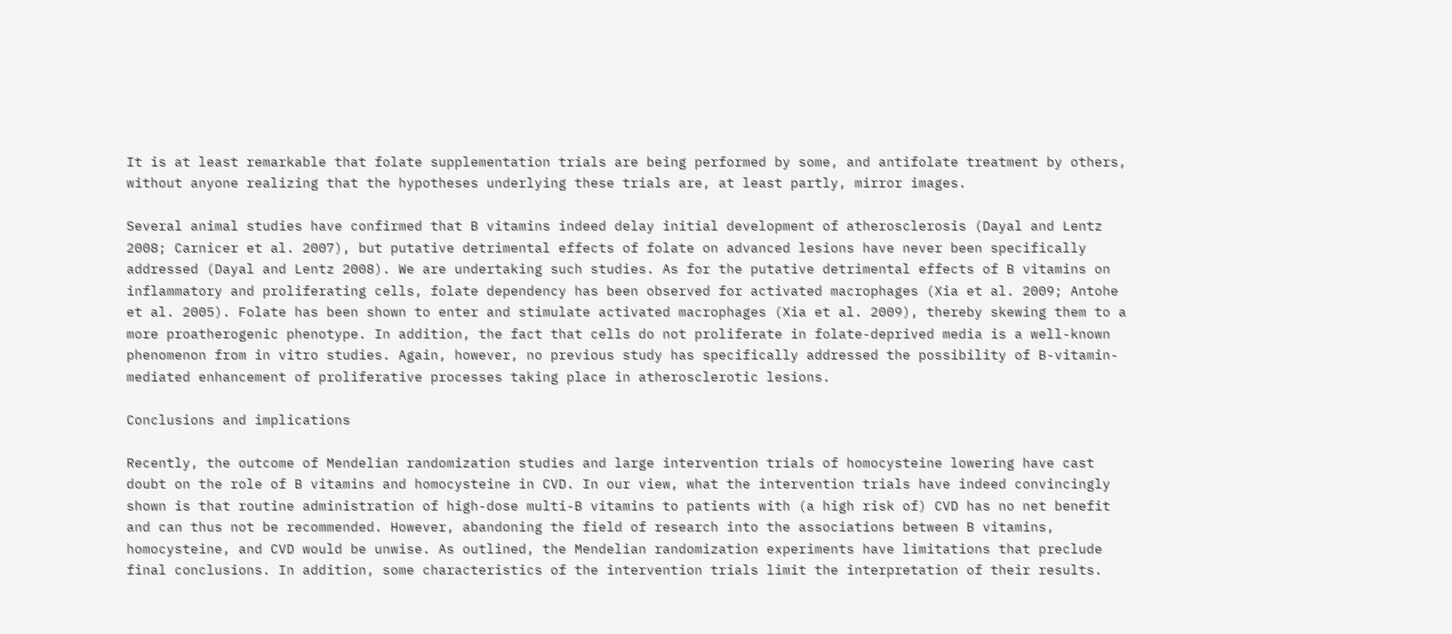It is at least remarkable that folate supplementation trials are being performed by some, and antifolate treatment by others, without anyone realizing that the hypotheses underlying these trials are, at least partly, mirror images.

Several animal studies have confirmed that B vitamins indeed delay initial development of atherosclerosis (Dayal and Lentz 2008; Carnicer et al. 2007), but putative detrimental effects of folate on advanced lesions have never been specifically addressed (Dayal and Lentz 2008). We are undertaking such studies. As for the putative detrimental effects of B vitamins on inflammatory and proliferating cells, folate dependency has been observed for activated macrophages (Xia et al. 2009; Antohe et al. 2005). Folate has been shown to enter and stimulate activated macrophages (Xia et al. 2009), thereby skewing them to a more proatherogenic phenotype. In addition, the fact that cells do not proliferate in folate-deprived media is a well-known phenomenon from in vitro studies. Again, however, no previous study has specifically addressed the possibility of B-vitamin-mediated enhancement of proliferative processes taking place in atherosclerotic lesions.

Conclusions and implications

Recently, the outcome of Mendelian randomization studies and large intervention trials of homocysteine lowering have cast doubt on the role of B vitamins and homocysteine in CVD. In our view, what the intervention trials have indeed convincingly shown is that routine administration of high-dose multi-B vitamins to patients with (a high risk of) CVD has no net benefit and can thus not be recommended. However, abandoning the field of research into the associations between B vitamins, homocysteine, and CVD would be unwise. As outlined, the Mendelian randomization experiments have limitations that preclude final conclusions. In addition, some characteristics of the intervention trials limit the interpretation of their results.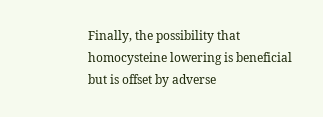Finally, the possibility that homocysteine lowering is beneficial but is offset by adverse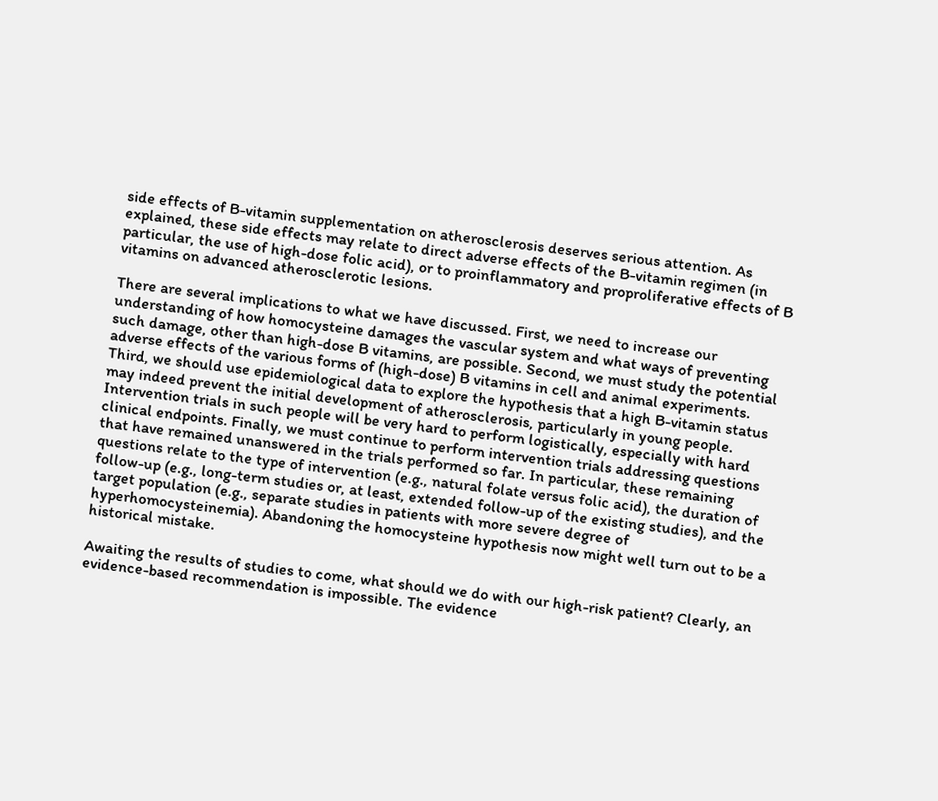side effects of B-vitamin supplementation on atherosclerosis deserves serious attention. As explained, these side effects may relate to direct adverse effects of the B-vitamin regimen (in particular, the use of high-dose folic acid), or to proinflammatory and proproliferative effects of B vitamins on advanced atherosclerotic lesions.

There are several implications to what we have discussed. First, we need to increase our understanding of how homocysteine damages the vascular system and what ways of preventing such damage, other than high-dose B vitamins, are possible. Second, we must study the potential adverse effects of the various forms of (high-dose) B vitamins in cell and animal experiments. Third, we should use epidemiological data to explore the hypothesis that a high B-vitamin status may indeed prevent the initial development of atherosclerosis, particularly in young people. Intervention trials in such people will be very hard to perform logistically, especially with hard clinical endpoints. Finally, we must continue to perform intervention trials addressing questions that have remained unanswered in the trials performed so far. In particular, these remaining questions relate to the type of intervention (e.g., natural folate versus folic acid), the duration of follow-up (e.g., long-term studies or, at least, extended follow-up of the existing studies), and the target population (e.g., separate studies in patients with more severe degree of hyperhomocysteinemia). Abandoning the homocysteine hypothesis now might well turn out to be a historical mistake.

Awaiting the results of studies to come, what should we do with our high-risk patient? Clearly, an evidence-based recommendation is impossible. The evidence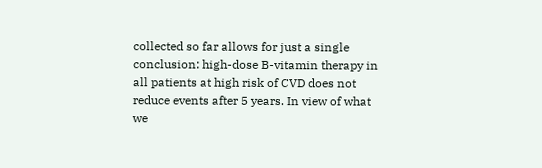collected so far allows for just a single conclusion: high-dose B-vitamin therapy in all patients at high risk of CVD does not reduce events after 5 years. In view of what we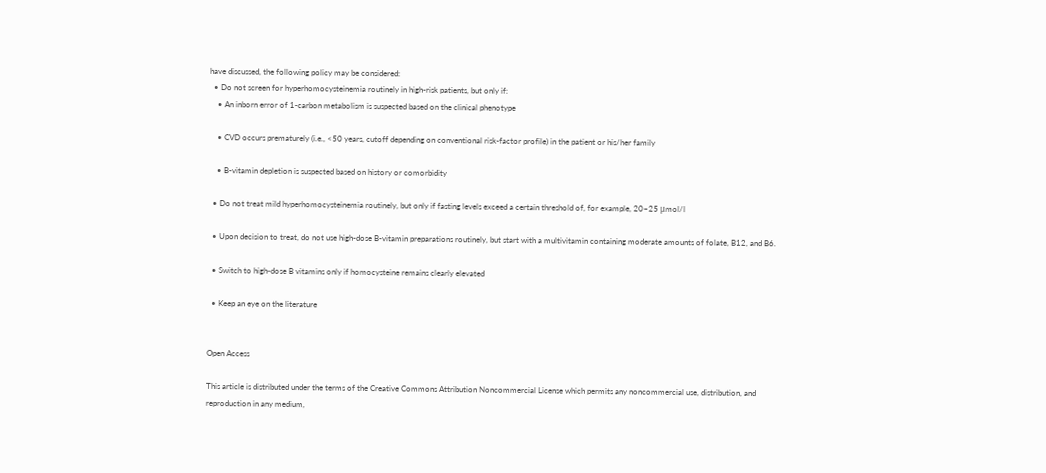have discussed, the following policy may be considered:
  • Do not screen for hyperhomocysteinemia routinely in high-risk patients, but only if:
    • An inborn error of 1-carbon metabolism is suspected based on the clinical phenotype

    • CVD occurs prematurely (i.e., <50 years, cutoff depending on conventional risk-factor profile) in the patient or his/her family

    • B-vitamin depletion is suspected based on history or comorbidity

  • Do not treat mild hyperhomocysteinemia routinely, but only if fasting levels exceed a certain threshold of, for example, 20–25 μmol/l

  • Upon decision to treat, do not use high-dose B-vitamin preparations routinely, but start with a multivitamin containing moderate amounts of folate, B12, and B6.

  • Switch to high-dose B vitamins only if homocysteine remains clearly elevated

  • Keep an eye on the literature


Open Access

This article is distributed under the terms of the Creative Commons Attribution Noncommercial License which permits any noncommercial use, distribution, and reproduction in any medium,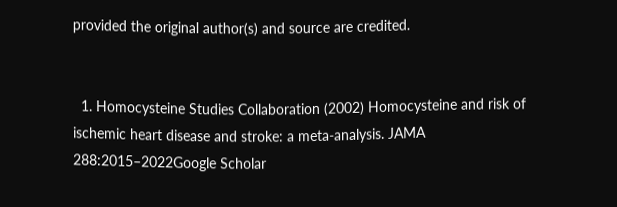provided the original author(s) and source are credited.


  1. Homocysteine Studies Collaboration (2002) Homocysteine and risk of ischemic heart disease and stroke: a meta-analysis. JAMA 288:2015–2022Google Scholar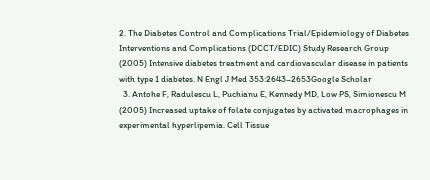2. The Diabetes Control and Complications Trial/Epidemiology of Diabetes Interventions and Complications (DCCT/EDIC) Study Research Group (2005) Intensive diabetes treatment and cardiovascular disease in patients with type 1 diabetes. N Engl J Med 353:2643–2653Google Scholar
  3. Antohe F, Radulescu L, Puchianu E, Kennedy MD, Low PS, Simionescu M (2005) Increased uptake of folate conjugates by activated macrophages in experimental hyperlipemia. Cell Tissue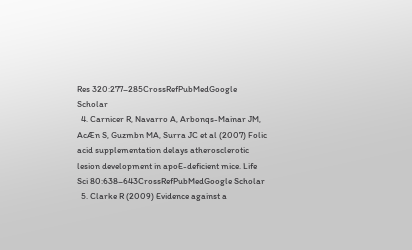Res 320:277–285CrossRefPubMedGoogle Scholar
  4. Carnicer R, Navarro A, Arbonqs-Mainar JM, AcÆn S, Guzmbn MA, Surra JC et al (2007) Folic acid supplementation delays atherosclerotic lesion development in apoE-deficient mice. Life Sci 80:638–643CrossRefPubMedGoogle Scholar
  5. Clarke R (2009) Evidence against a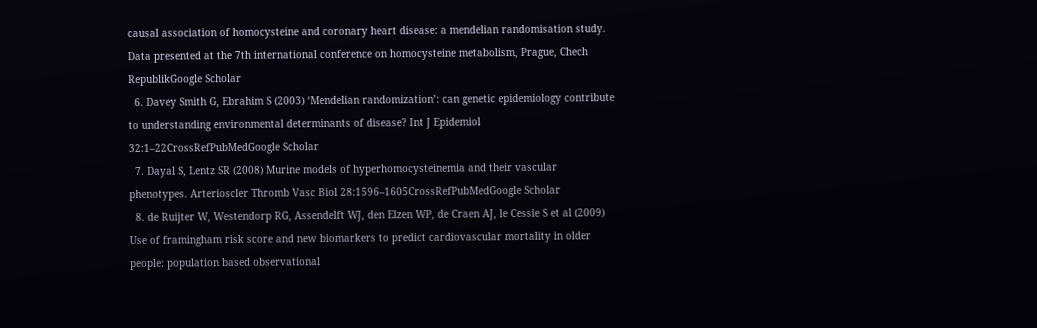causal association of homocysteine and coronary heart disease: a mendelian randomisation study. Data presented at the 7th international conference on homocysteine metabolism, Prague, Chech RepublikGoogle Scholar
  6. Davey Smith G, Ebrahim S (2003) ‘Mendelian randomization’: can genetic epidemiology contribute to understanding environmental determinants of disease? Int J Epidemiol 32:1–22CrossRefPubMedGoogle Scholar
  7. Dayal S, Lentz SR (2008) Murine models of hyperhomocysteinemia and their vascular phenotypes. Arterioscler Thromb Vasc Biol 28:1596–1605CrossRefPubMedGoogle Scholar
  8. de Ruijter W, Westendorp RG, Assendelft WJ, den Elzen WP, de Craen AJ, le Cessie S et al (2009) Use of framingham risk score and new biomarkers to predict cardiovascular mortality in older people: population based observational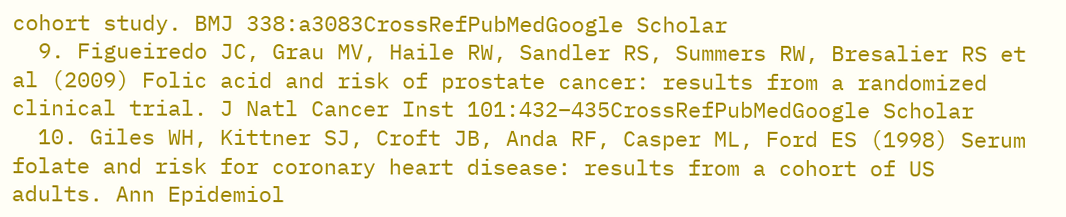cohort study. BMJ 338:a3083CrossRefPubMedGoogle Scholar
  9. Figueiredo JC, Grau MV, Haile RW, Sandler RS, Summers RW, Bresalier RS et al (2009) Folic acid and risk of prostate cancer: results from a randomized clinical trial. J Natl Cancer Inst 101:432–435CrossRefPubMedGoogle Scholar
  10. Giles WH, Kittner SJ, Croft JB, Anda RF, Casper ML, Ford ES (1998) Serum folate and risk for coronary heart disease: results from a cohort of US adults. Ann Epidemiol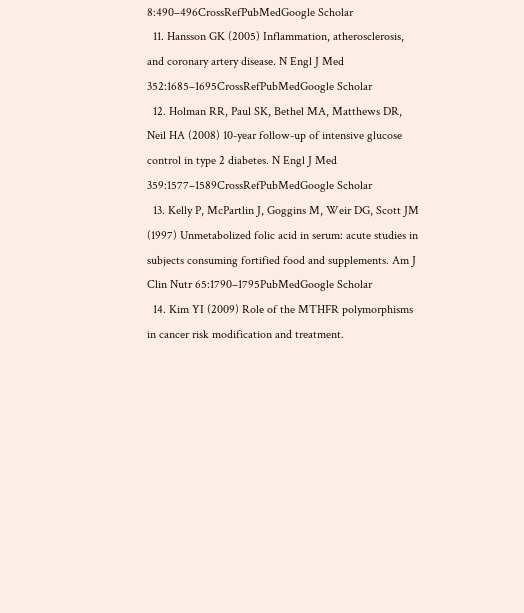8:490–496CrossRefPubMedGoogle Scholar
  11. Hansson GK (2005) Inflammation, atherosclerosis, and coronary artery disease. N Engl J Med 352:1685–1695CrossRefPubMedGoogle Scholar
  12. Holman RR, Paul SK, Bethel MA, Matthews DR, Neil HA (2008) 10-year follow-up of intensive glucose control in type 2 diabetes. N Engl J Med 359:1577–1589CrossRefPubMedGoogle Scholar
  13. Kelly P, McPartlin J, Goggins M, Weir DG, Scott JM (1997) Unmetabolized folic acid in serum: acute studies in subjects consuming fortified food and supplements. Am J Clin Nutr 65:1790–1795PubMedGoogle Scholar
  14. Kim YI (2009) Role of the MTHFR polymorphisms in cancer risk modification and treatment.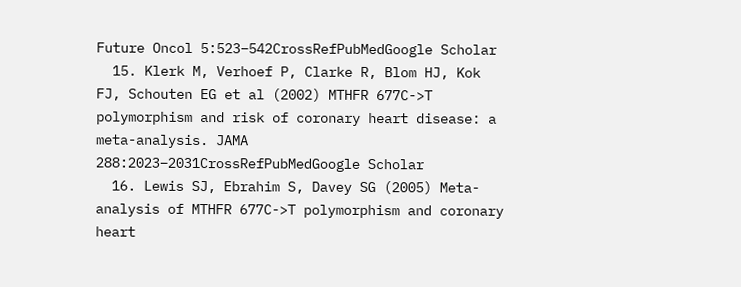Future Oncol 5:523–542CrossRefPubMedGoogle Scholar
  15. Klerk M, Verhoef P, Clarke R, Blom HJ, Kok FJ, Schouten EG et al (2002) MTHFR 677C->T polymorphism and risk of coronary heart disease: a meta-analysis. JAMA 288:2023–2031CrossRefPubMedGoogle Scholar
  16. Lewis SJ, Ebrahim S, Davey SG (2005) Meta-analysis of MTHFR 677C->T polymorphism and coronary heart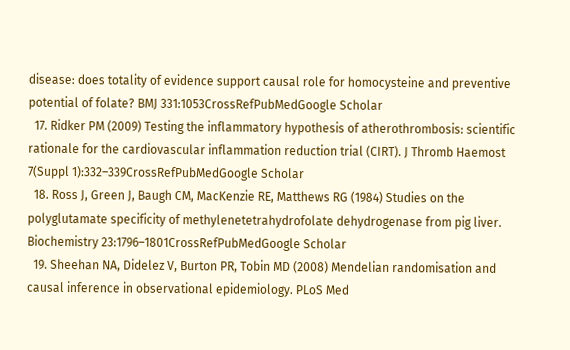disease: does totality of evidence support causal role for homocysteine and preventive potential of folate? BMJ 331:1053CrossRefPubMedGoogle Scholar
  17. Ridker PM (2009) Testing the inflammatory hypothesis of atherothrombosis: scientific rationale for the cardiovascular inflammation reduction trial (CIRT). J Thromb Haemost 7(Suppl 1):332–339CrossRefPubMedGoogle Scholar
  18. Ross J, Green J, Baugh CM, MacKenzie RE, Matthews RG (1984) Studies on the polyglutamate specificity of methylenetetrahydrofolate dehydrogenase from pig liver. Biochemistry 23:1796–1801CrossRefPubMedGoogle Scholar
  19. Sheehan NA, Didelez V, Burton PR, Tobin MD (2008) Mendelian randomisation and causal inference in observational epidemiology. PLoS Med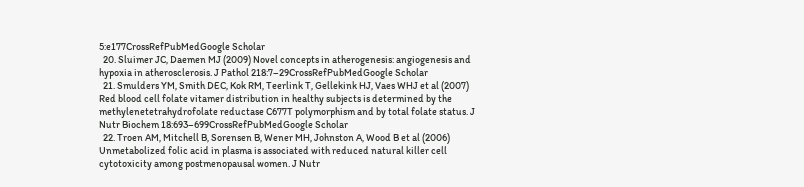5:e177CrossRefPubMedGoogle Scholar
  20. Sluimer JC, Daemen MJ (2009) Novel concepts in atherogenesis: angiogenesis and hypoxia in atherosclerosis. J Pathol 218:7–29CrossRefPubMedGoogle Scholar
  21. Smulders YM, Smith DEC, Kok RM, Teerlink T, Gellekink HJ, Vaes WHJ et al (2007) Red blood cell folate vitamer distribution in healthy subjects is determined by the methylenetetrahydrofolate reductase C677T polymorphism and by total folate status. J Nutr Biochem 18:693–699CrossRefPubMedGoogle Scholar
  22. Troen AM, Mitchell B, Sorensen B, Wener MH, Johnston A, Wood B et al (2006) Unmetabolized folic acid in plasma is associated with reduced natural killer cell cytotoxicity among postmenopausal women. J Nutr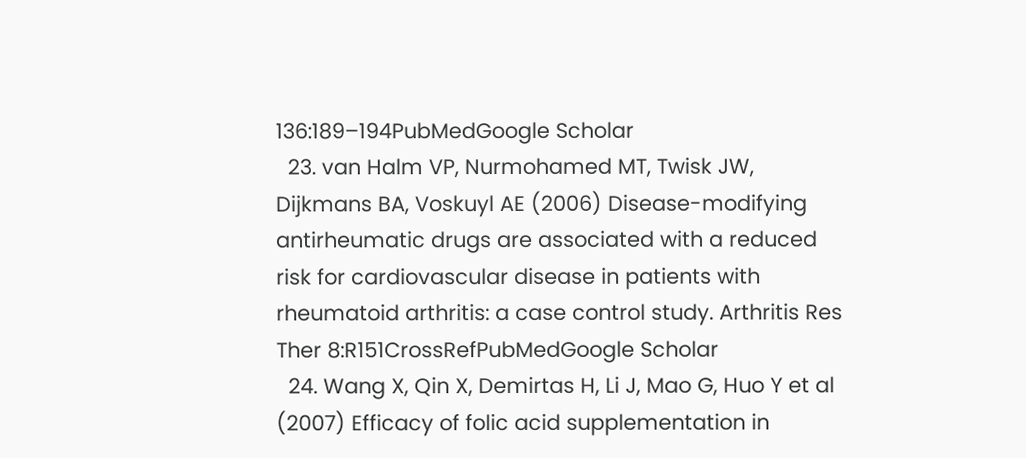136:189–194PubMedGoogle Scholar
  23. van Halm VP, Nurmohamed MT, Twisk JW, Dijkmans BA, Voskuyl AE (2006) Disease-modifying antirheumatic drugs are associated with a reduced risk for cardiovascular disease in patients with rheumatoid arthritis: a case control study. Arthritis Res Ther 8:R151CrossRefPubMedGoogle Scholar
  24. Wang X, Qin X, Demirtas H, Li J, Mao G, Huo Y et al (2007) Efficacy of folic acid supplementation in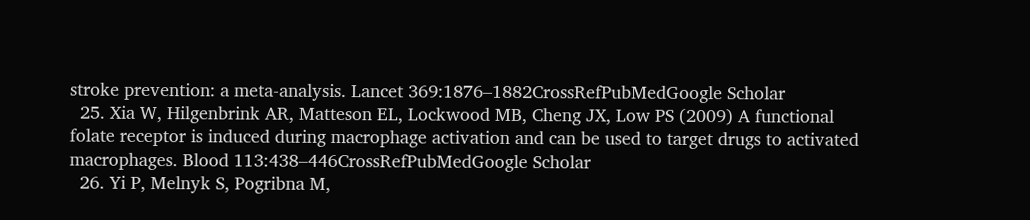stroke prevention: a meta-analysis. Lancet 369:1876–1882CrossRefPubMedGoogle Scholar
  25. Xia W, Hilgenbrink AR, Matteson EL, Lockwood MB, Cheng JX, Low PS (2009) A functional folate receptor is induced during macrophage activation and can be used to target drugs to activated macrophages. Blood 113:438–446CrossRefPubMedGoogle Scholar
  26. Yi P, Melnyk S, Pogribna M,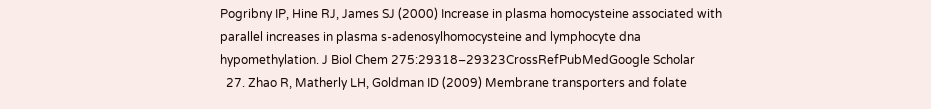Pogribny IP, Hine RJ, James SJ (2000) Increase in plasma homocysteine associated with parallel increases in plasma s-adenosylhomocysteine and lymphocyte dna hypomethylation. J Biol Chem 275:29318–29323CrossRefPubMedGoogle Scholar
  27. Zhao R, Matherly LH, Goldman ID (2009) Membrane transporters and folate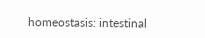homeostasis: intestinal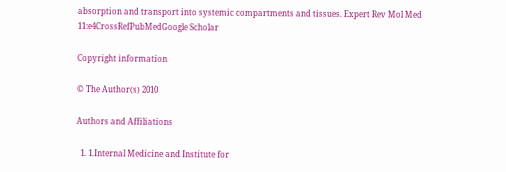absorption and transport into systemic compartments and tissues. Expert Rev Mol Med 11:e4CrossRefPubMedGoogle Scholar

Copyright information

© The Author(s) 2010

Authors and Affiliations

  1. 1.Internal Medicine and Institute for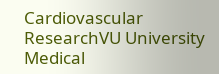Cardiovascular ResearchVU University Medical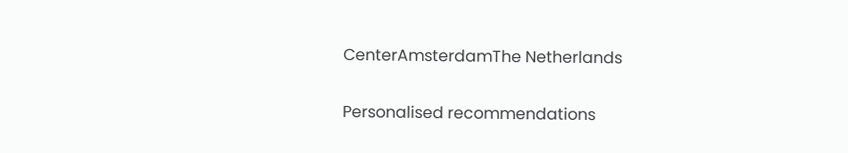CenterAmsterdamThe Netherlands

Personalised recommendations